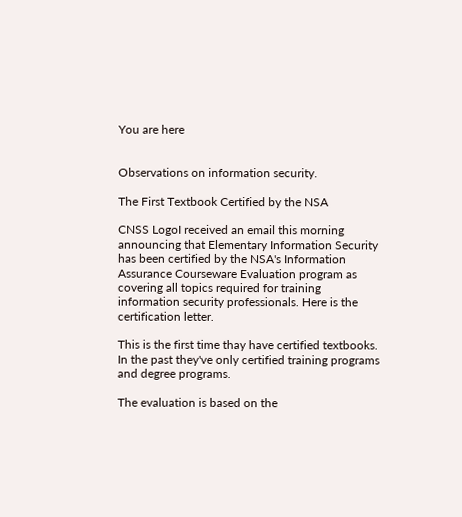You are here


Observations on information security.

The First Textbook Certified by the NSA

CNSS LogoI received an email this morning announcing that Elementary Information Security has been certified by the NSA's Information Assurance Courseware Evaluation program as covering all topics required for training information security professionals. Here is the certification letter.

This is the first time thay have certified textbooks. In the past they've only certified training programs and degree programs.

The evaluation is based on the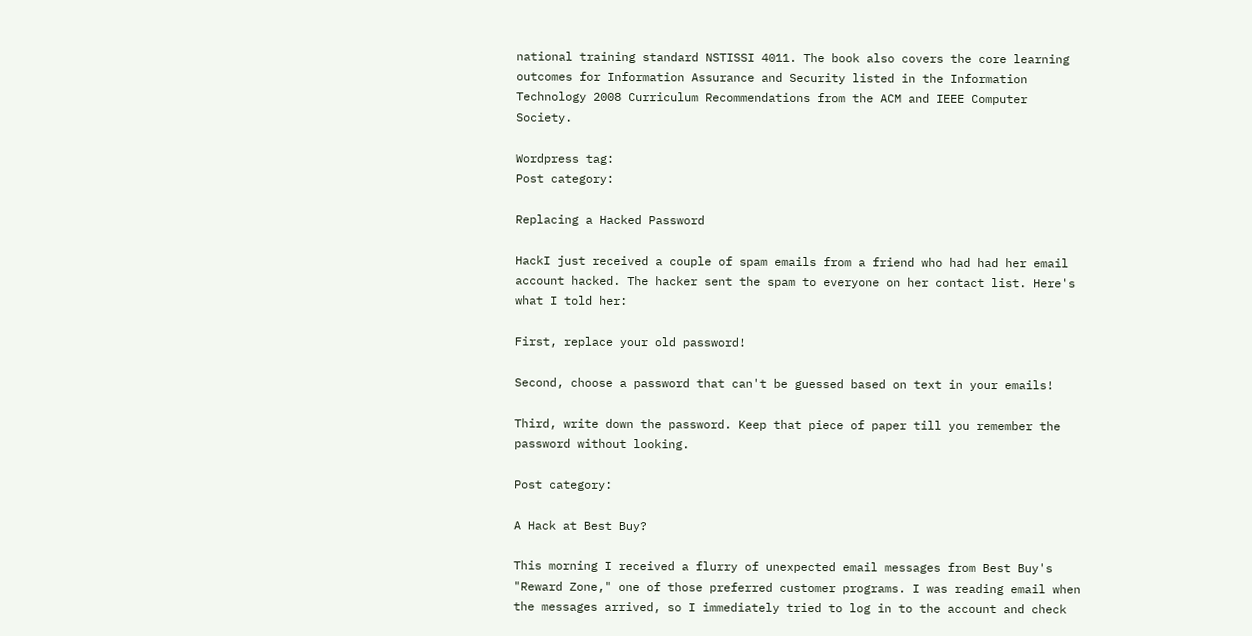national training standard NSTISSI 4011. The book also covers the core learning outcomes for Information Assurance and Security listed in the Information Technology 2008 Curriculum Recommendations from the ACM and IEEE Computer Society.

Wordpress tag:
Post category:

Replacing a Hacked Password

HackI just received a couple of spam emails from a friend who had had her email account hacked. The hacker sent the spam to everyone on her contact list. Here's what I told her:

First, replace your old password!

Second, choose a password that can't be guessed based on text in your emails!

Third, write down the password. Keep that piece of paper till you remember the password without looking.

Post category:

A Hack at Best Buy?

This morning I received a flurry of unexpected email messages from Best Buy's "Reward Zone," one of those preferred customer programs. I was reading email when the messages arrived, so I immediately tried to log in to the account and check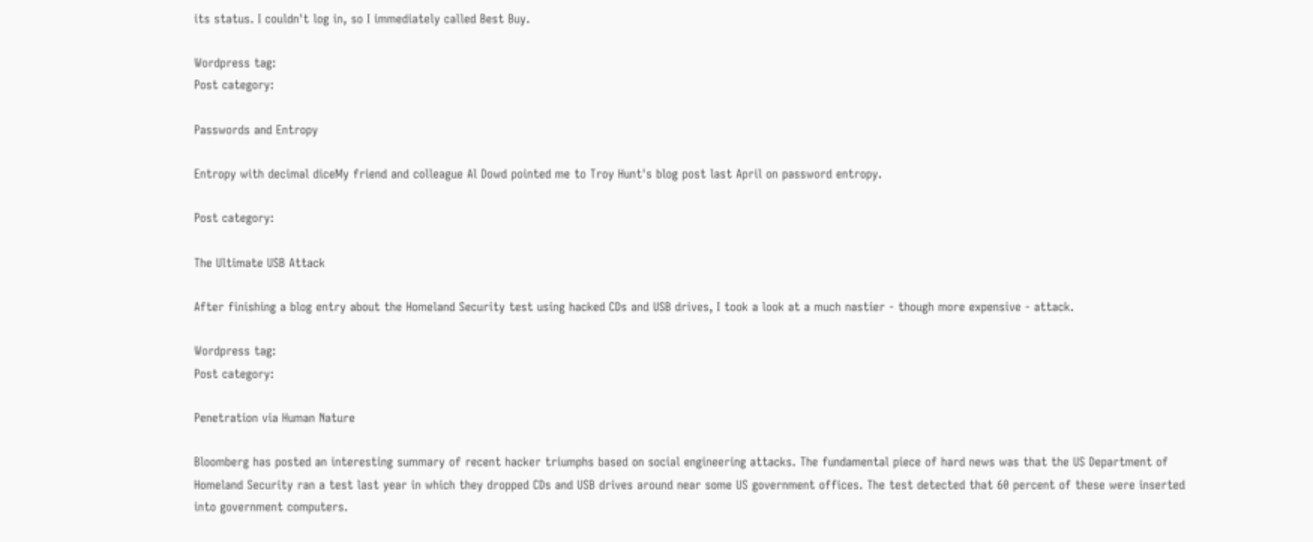its status. I couldn't log in, so I immediately called Best Buy.

Wordpress tag:
Post category:

Passwords and Entropy

Entropy with decimal diceMy friend and colleague Al Dowd pointed me to Troy Hunt's blog post last April on password entropy.

Post category:

The Ultimate USB Attack

After finishing a blog entry about the Homeland Security test using hacked CDs and USB drives, I took a look at a much nastier - though more expensive - attack.

Wordpress tag:
Post category:

Penetration via Human Nature

Bloomberg has posted an interesting summary of recent hacker triumphs based on social engineering attacks. The fundamental piece of hard news was that the US Department of Homeland Security ran a test last year in which they dropped CDs and USB drives around near some US government offices. The test detected that 60 percent of these were inserted into government computers.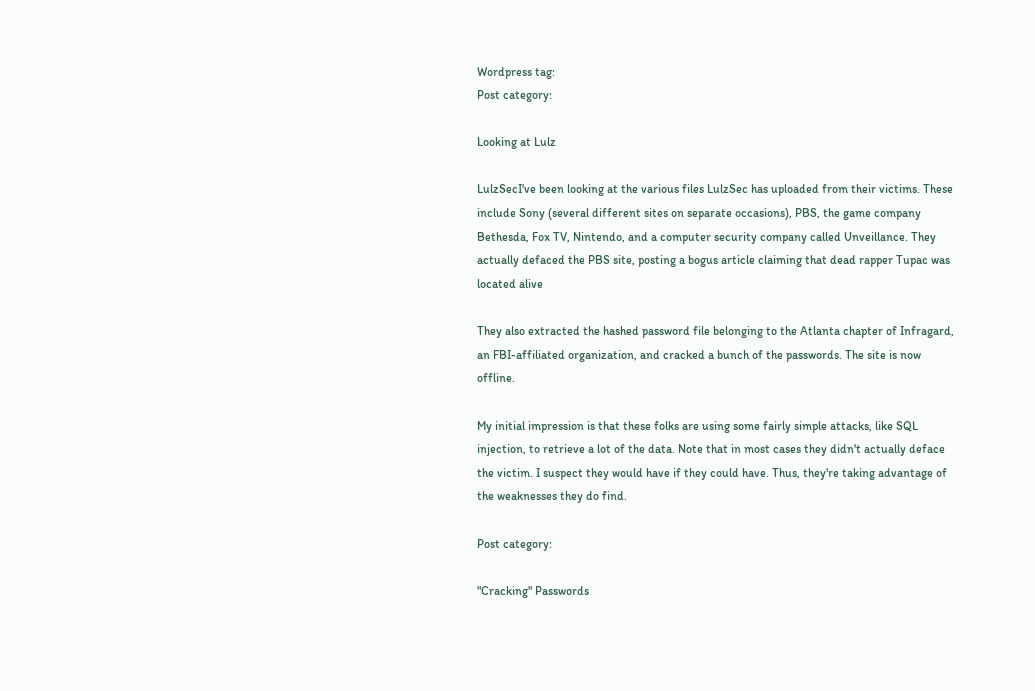Wordpress tag:
Post category:

Looking at Lulz

LulzSecI've been looking at the various files LulzSec has uploaded from their victims. These include Sony (several different sites on separate occasions), PBS, the game company Bethesda, Fox TV, Nintendo, and a computer security company called Unveillance. They actually defaced the PBS site, posting a bogus article claiming that dead rapper Tupac was located alive

They also extracted the hashed password file belonging to the Atlanta chapter of Infragard, an FBI-affiliated organization, and cracked a bunch of the passwords. The site is now offline.

My initial impression is that these folks are using some fairly simple attacks, like SQL injection, to retrieve a lot of the data. Note that in most cases they didn't actually deface the victim. I suspect they would have if they could have. Thus, they're taking advantage of the weaknesses they do find.

Post category:

"Cracking" Passwords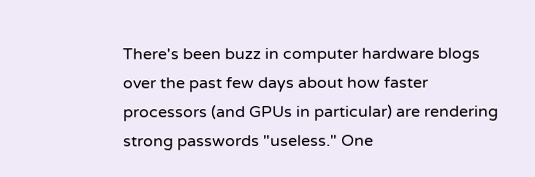There's been buzz in computer hardware blogs over the past few days about how faster processors (and GPUs in particular) are rendering strong passwords "useless." One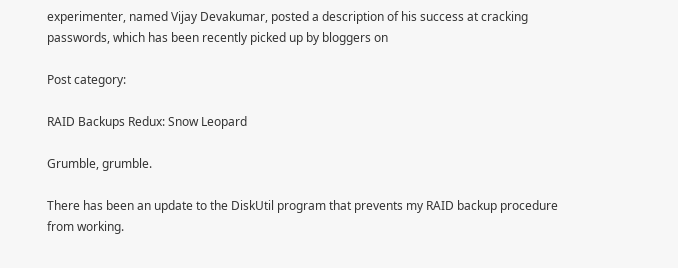experimenter, named Vijay Devakumar, posted a description of his success at cracking passwords, which has been recently picked up by bloggers on

Post category:

RAID Backups Redux: Snow Leopard

Grumble, grumble.

There has been an update to the DiskUtil program that prevents my RAID backup procedure from working.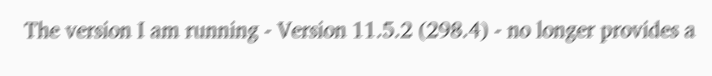The version I am running - Version 11.5.2 (298.4) - no longer provides a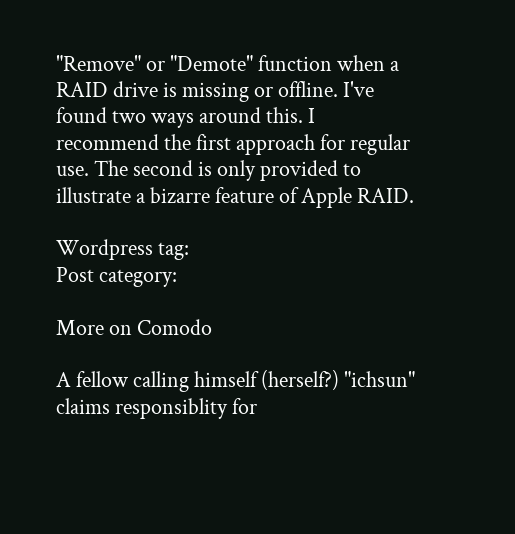"Remove" or "Demote" function when a RAID drive is missing or offline. I've found two ways around this. I recommend the first approach for regular use. The second is only provided to illustrate a bizarre feature of Apple RAID.

Wordpress tag:
Post category:

More on Comodo

A fellow calling himself (herself?) "ichsun" claims responsiblity for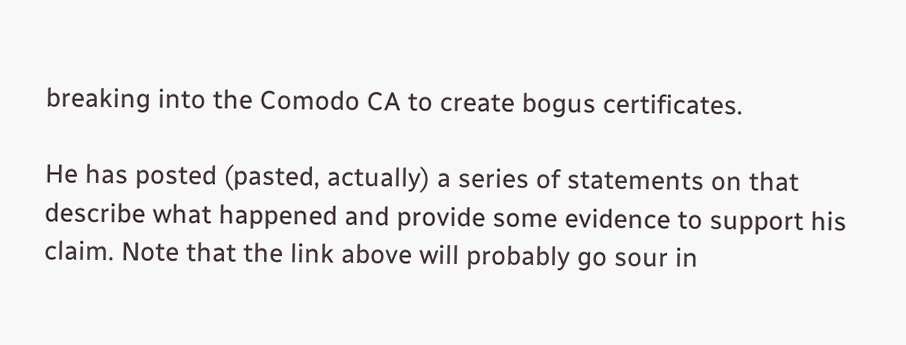breaking into the Comodo CA to create bogus certificates.

He has posted (pasted, actually) a series of statements on that describe what happened and provide some evidence to support his claim. Note that the link above will probably go sour in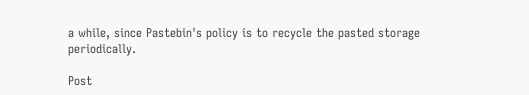a while, since Pastebin's policy is to recycle the pasted storage periodically.

Post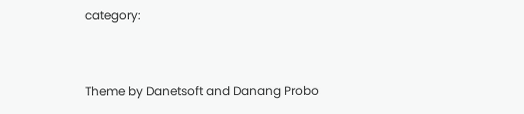category:


Theme by Danetsoft and Danang Probo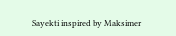Sayekti inspired by Maksimer